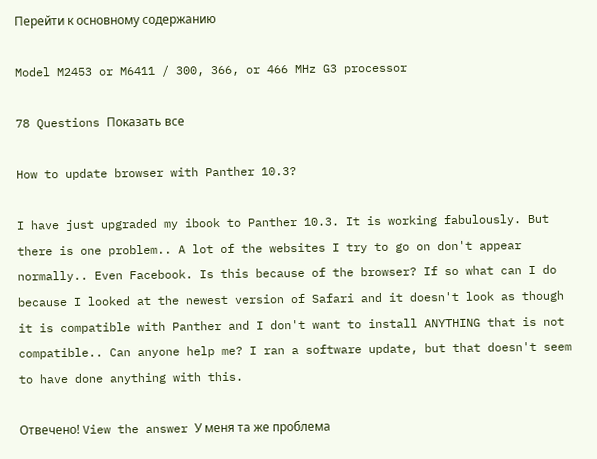Перейти к основному содержанию

Model M2453 or M6411 / 300, 366, or 466 MHz G3 processor

78 Questions Показать все

How to update browser with Panther 10.3?

I have just upgraded my ibook to Panther 10.3. It is working fabulously. But there is one problem.. A lot of the websites I try to go on don't appear normally.. Even Facebook. Is this because of the browser? If so what can I do because I looked at the newest version of Safari and it doesn't look as though it is compatible with Panther and I don't want to install ANYTHING that is not compatible.. Can anyone help me? I ran a software update, but that doesn't seem to have done anything with this.

Отвечено! View the answer У меня та же проблема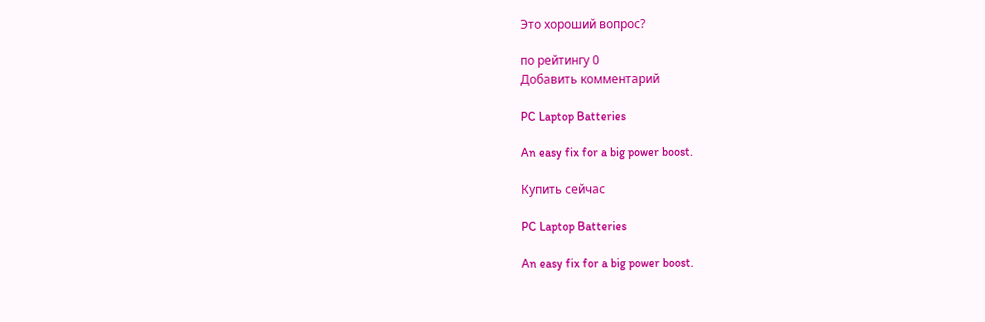Это хороший вопрос?

по рейтингу 0
Добавить комментарий

PC Laptop Batteries

An easy fix for a big power boost.

Купить сейчас

PC Laptop Batteries

An easy fix for a big power boost.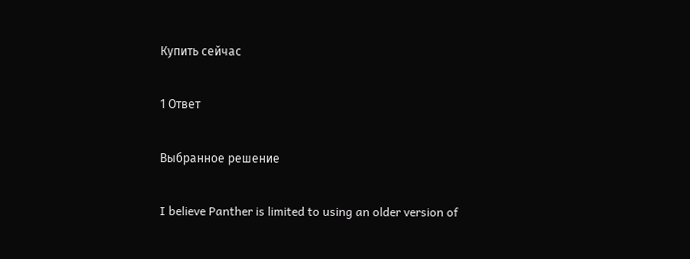Купить сейчас

1 Ответ

Выбранное решение

I believe Panther is limited to using an older version of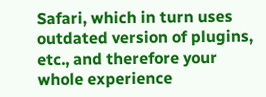Safari, which in turn uses outdated version of plugins, etc., and therefore your whole experience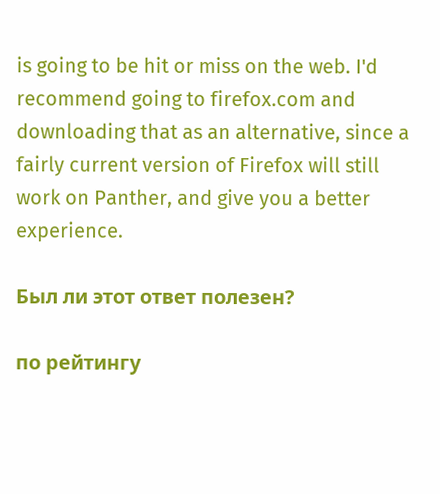is going to be hit or miss on the web. I'd recommend going to firefox.com and downloading that as an alternative, since a fairly current version of Firefox will still work on Panther, and give you a better experience.

Был ли этот ответ полезен?

по рейтингу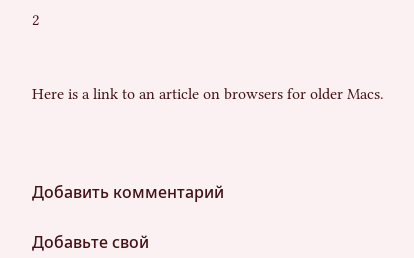2


Here is a link to an article on browsers for older Macs.



Добавить комментарий

Добавьте свой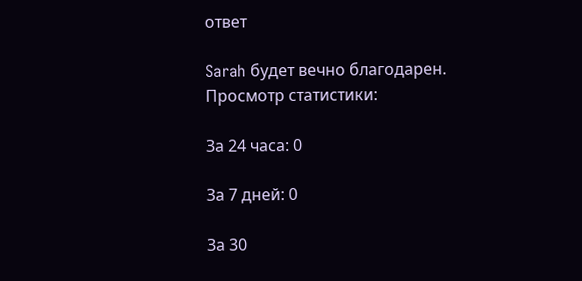ответ

Sarah будет вечно благодарен.
Просмотр статистики:

За 24 часа: 0

За 7 дней: 0

За 30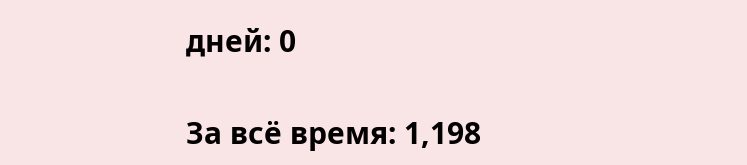дней: 0

За всё время: 1,198